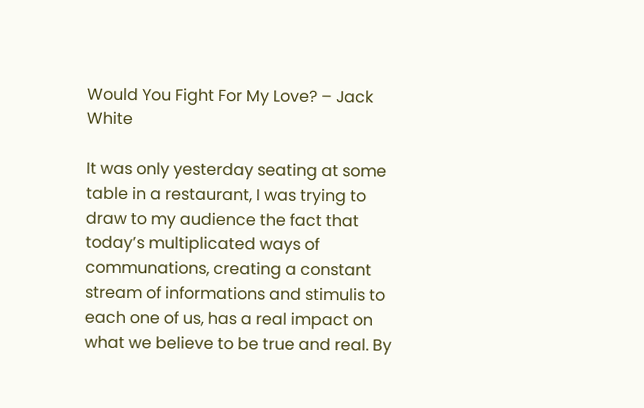Would You Fight For My Love? – Jack White

It was only yesterday seating at some table in a restaurant, I was trying to draw to my audience the fact that today’s multiplicated ways of communations, creating a constant stream of informations and stimulis to each one of us, has a real impact on what we believe to be true and real. By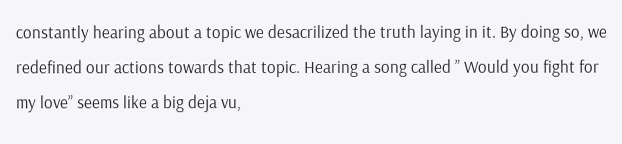constantly hearing about a topic we desacrilized the truth laying in it. By doing so, we redefined our actions towards that topic. Hearing a song called ” Would you fight for my love” seems like a big deja vu,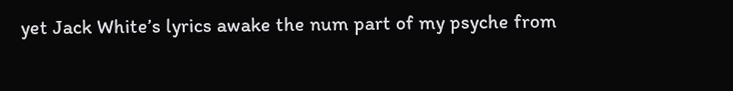yet Jack White’s lyrics awake the num part of my psyche from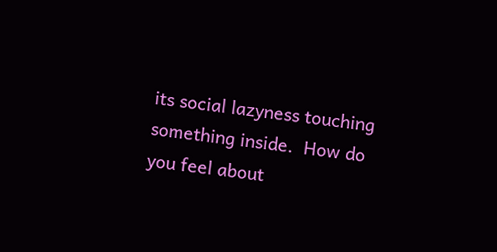its social lazyness touching something inside.  How do you feel about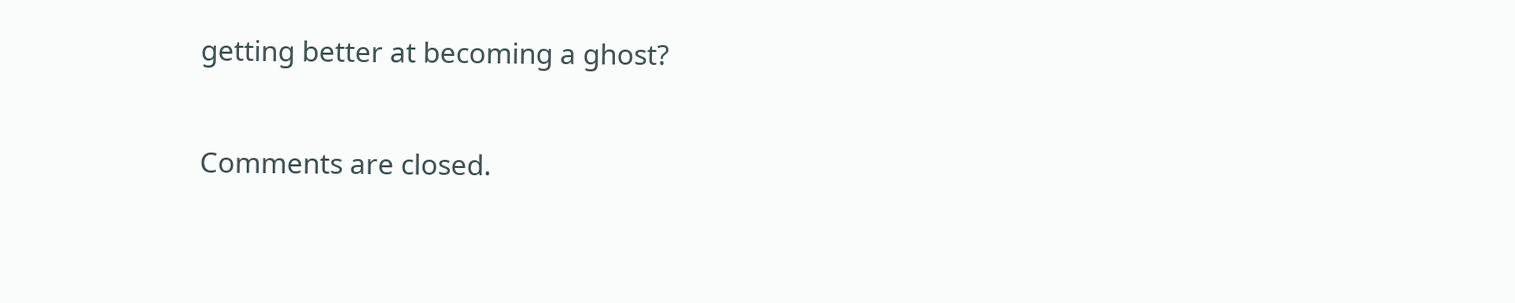getting better at becoming a ghost?

Comments are closed.